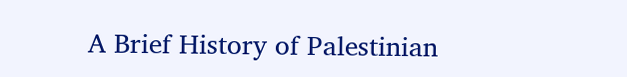A Brief History of Palestinian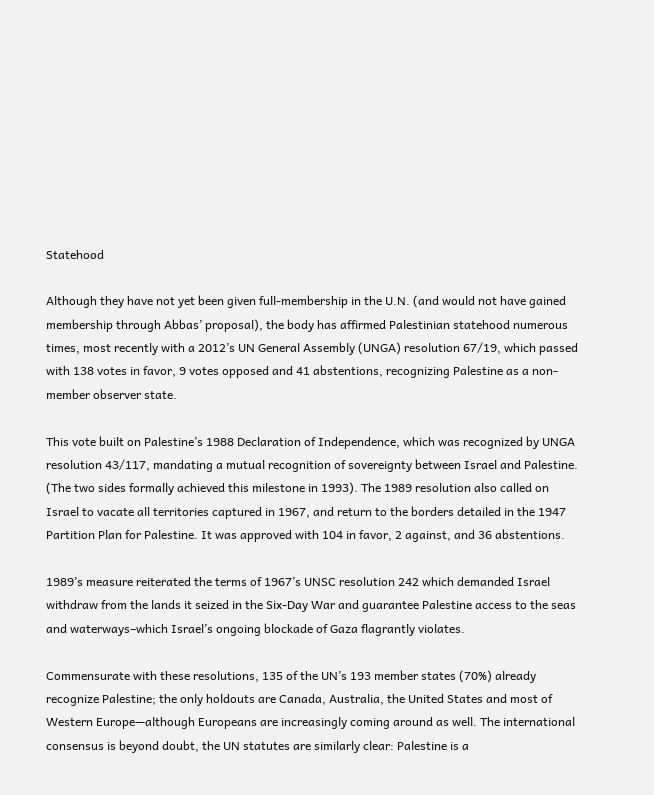Statehood

Although they have not yet been given full-membership in the U.N. (and would not have gained membership through Abbas’ proposal), the body has affirmed Palestinian statehood numerous times, most recently with a 2012’s UN General Assembly (UNGA) resolution 67/19, which passed with 138 votes in favor, 9 votes opposed and 41 abstentions, recognizing Palestine as a non-member observer state.

This vote built on Palestine’s 1988 Declaration of Independence, which was recognized by UNGA resolution 43/117, mandating a mutual recognition of sovereignty between Israel and Palestine. (The two sides formally achieved this milestone in 1993). The 1989 resolution also called on Israel to vacate all territories captured in 1967, and return to the borders detailed in the 1947 Partition Plan for Palestine. It was approved with 104 in favor, 2 against, and 36 abstentions.

1989’s measure reiterated the terms of 1967’s UNSC resolution 242 which demanded Israel withdraw from the lands it seized in the Six-Day War and guarantee Palestine access to the seas and waterways–which Israel’s ongoing blockade of Gaza flagrantly violates.

Commensurate with these resolutions, 135 of the UN’s 193 member states (70%) already recognize Palestine; the only holdouts are Canada, Australia, the United States and most of Western Europe—although Europeans are increasingly coming around as well. The international consensus is beyond doubt, the UN statutes are similarly clear: Palestine is a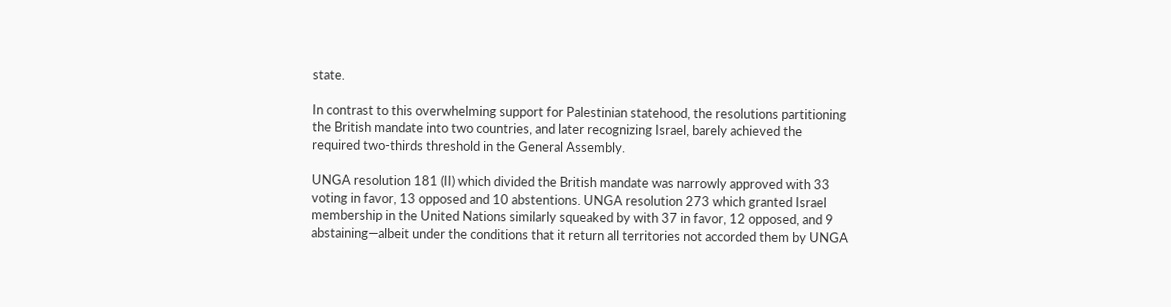state.

In contrast to this overwhelming support for Palestinian statehood, the resolutions partitioning the British mandate into two countries, and later recognizing Israel, barely achieved the required two-thirds threshold in the General Assembly.

UNGA resolution 181 (II) which divided the British mandate was narrowly approved with 33 voting in favor, 13 opposed and 10 abstentions. UNGA resolution 273 which granted Israel membership in the United Nations similarly squeaked by with 37 in favor, 12 opposed, and 9 abstaining—albeit under the conditions that it return all territories not accorded them by UNGA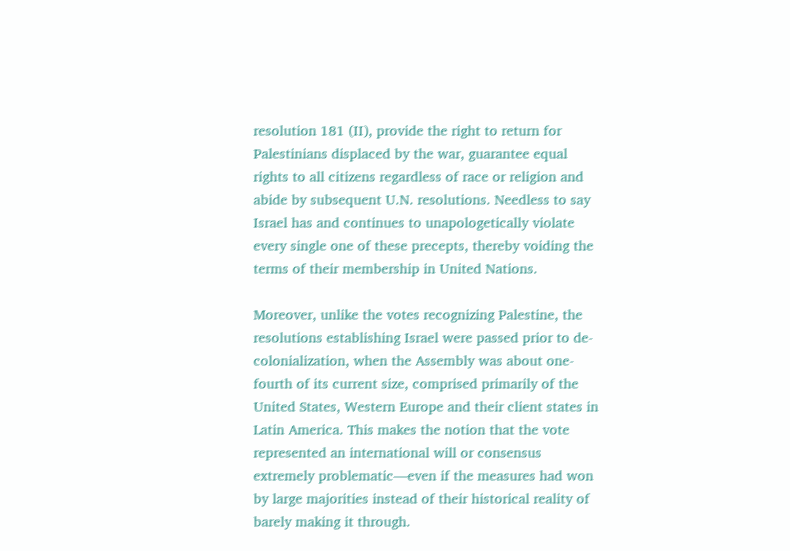resolution 181 (II), provide the right to return for Palestinians displaced by the war, guarantee equal rights to all citizens regardless of race or religion and abide by subsequent U.N. resolutions. Needless to say Israel has and continues to unapologetically violate every single one of these precepts, thereby voiding the terms of their membership in United Nations.

Moreover, unlike the votes recognizing Palestine, the resolutions establishing Israel were passed prior to de-colonialization, when the Assembly was about one-fourth of its current size, comprised primarily of the United States, Western Europe and their client states in Latin America. This makes the notion that the vote represented an international will or consensus extremely problematic—even if the measures had won by large majorities instead of their historical reality of barely making it through.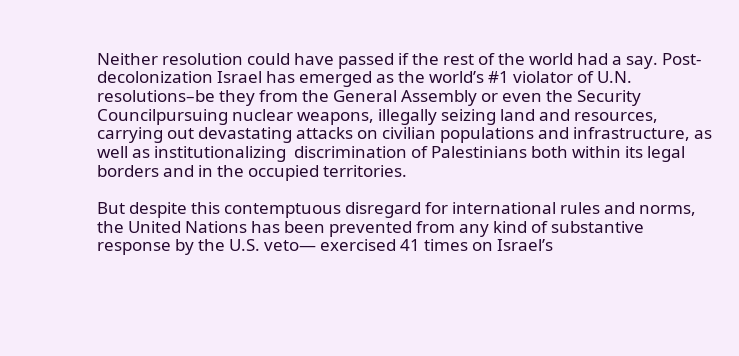Neither resolution could have passed if the rest of the world had a say. Post-decolonization Israel has emerged as the world’s #1 violator of U.N. resolutions–be they from the General Assembly or even the Security Councilpursuing nuclear weapons, illegally seizing land and resources, carrying out devastating attacks on civilian populations and infrastructure, as well as institutionalizing  discrimination of Palestinians both within its legal borders and in the occupied territories.

But despite this contemptuous disregard for international rules and norms, the United Nations has been prevented from any kind of substantive response by the U.S. veto— exercised 41 times on Israel’s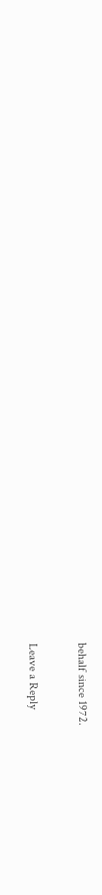behalf since 1972.

Leave a Reply